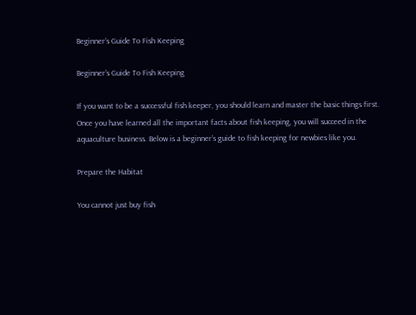Beginner’s Guide To Fish Keeping

Beginner’s Guide To Fish Keeping

If you want to be a successful fish keeper, you should learn and master the basic things first. Once you have learned all the important facts about fish keeping, you will succeed in the aquaculture business. Below is a beginner’s guide to fish keeping for newbies like you.

Prepare the Habitat

You cannot just buy fish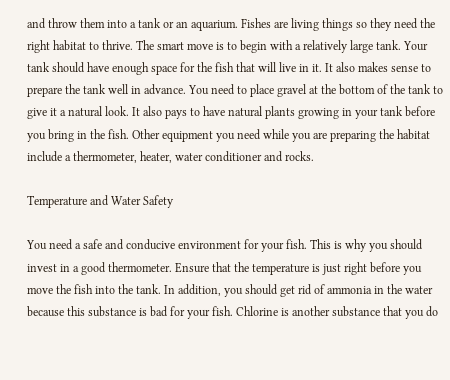and throw them into a tank or an aquarium. Fishes are living things so they need the right habitat to thrive. The smart move is to begin with a relatively large tank. Your tank should have enough space for the fish that will live in it. It also makes sense to prepare the tank well in advance. You need to place gravel at the bottom of the tank to give it a natural look. It also pays to have natural plants growing in your tank before you bring in the fish. Other equipment you need while you are preparing the habitat include a thermometer, heater, water conditioner and rocks.

Temperature and Water Safety

You need a safe and conducive environment for your fish. This is why you should invest in a good thermometer. Ensure that the temperature is just right before you move the fish into the tank. In addition, you should get rid of ammonia in the water because this substance is bad for your fish. Chlorine is another substance that you do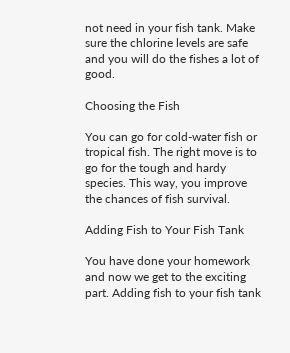not need in your fish tank. Make sure the chlorine levels are safe and you will do the fishes a lot of good.

Choosing the Fish

You can go for cold-water fish or tropical fish. The right move is to go for the tough and hardy species. This way, you improve the chances of fish survival.

Adding Fish to Your Fish Tank

You have done your homework and now we get to the exciting part. Adding fish to your fish tank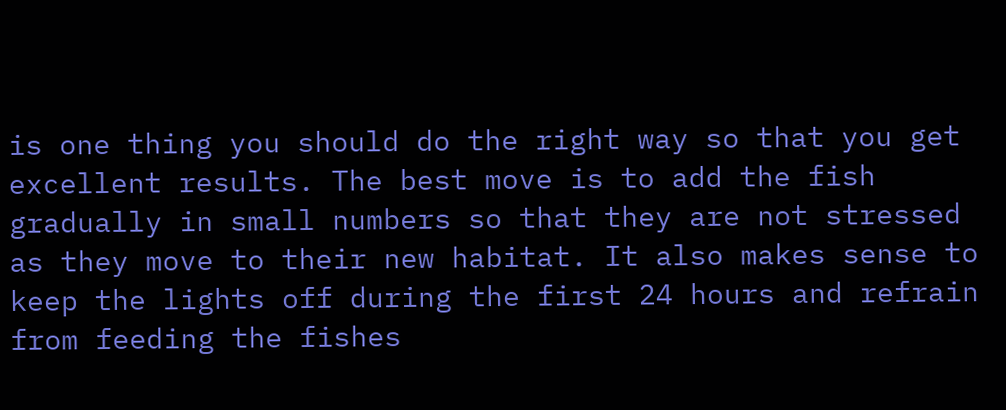is one thing you should do the right way so that you get excellent results. The best move is to add the fish gradually in small numbers so that they are not stressed as they move to their new habitat. It also makes sense to keep the lights off during the first 24 hours and refrain from feeding the fishes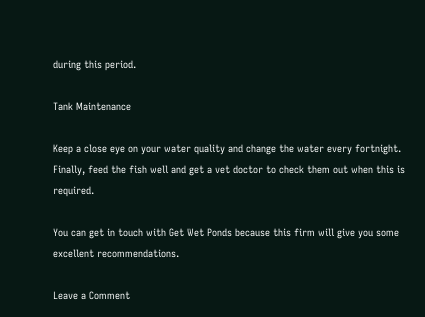during this period.

Tank Maintenance

Keep a close eye on your water quality and change the water every fortnight. Finally, feed the fish well and get a vet doctor to check them out when this is required.

You can get in touch with Get Wet Ponds because this firm will give you some excellent recommendations.

Leave a Comment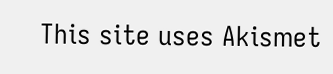This site uses Akismet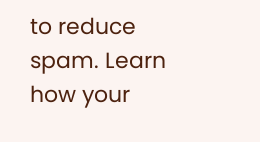to reduce spam. Learn how your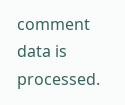comment data is processed.